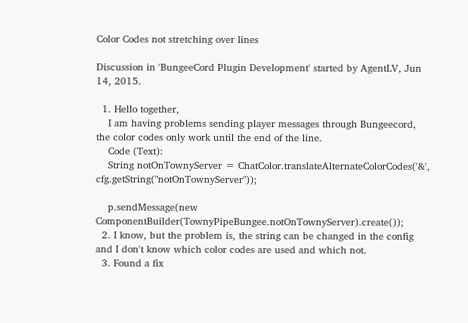Color Codes not stretching over lines

Discussion in 'BungeeCord Plugin Development' started by AgentLV, Jun 14, 2015.

  1. Hello together,
    I am having problems sending player messages through Bungeecord, the color codes only work until the end of the line.
    Code (Text):
    String notOnTownyServer = ChatColor.translateAlternateColorCodes('&', cfg.getString("notOnTownyServer"));

    p.sendMessage(new ComponentBuilder(TownyPipeBungee.notOnTownyServer).create());
  2. I know, but the problem is, the string can be changed in the config and I don't know which color codes are used and which not.
  3. Found a fix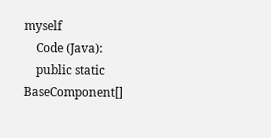myself
    Code (Java):
    public static BaseComponent[]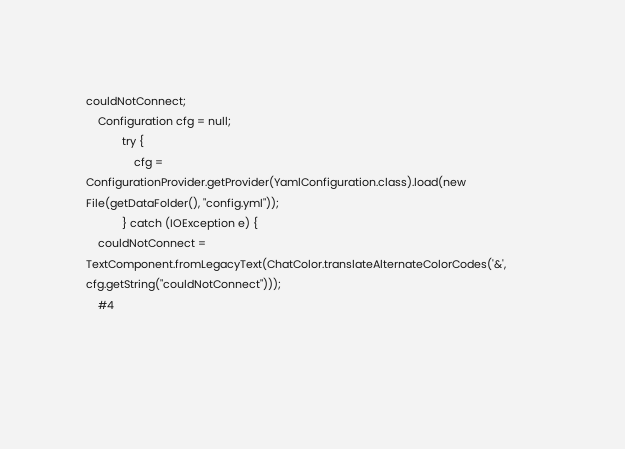couldNotConnect;
    Configuration cfg = null;
            try {
                cfg = ConfigurationProvider.getProvider(YamlConfiguration.class).load(new File(getDataFolder(), "config.yml"));
            } catch (IOException e) {
    couldNotConnect = TextComponent.fromLegacyText(ChatColor.translateAlternateColorCodes('&', cfg.getString("couldNotConnect")));
    #4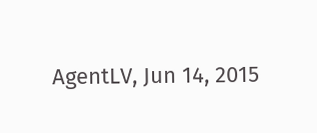AgentLV, Jun 14, 2015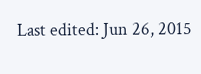Last edited: Jun 26, 2015